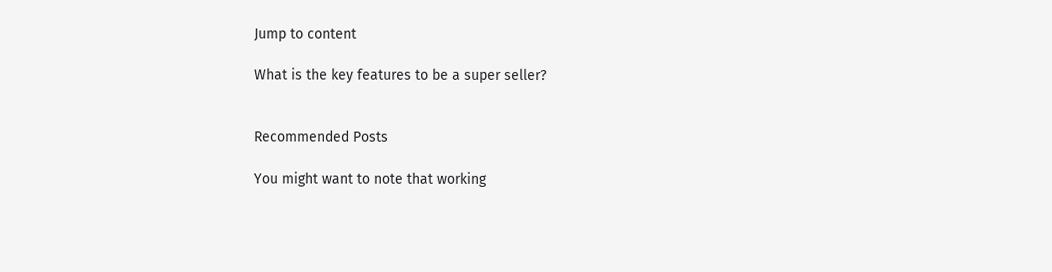Jump to content

What is the key features to be a super seller?


Recommended Posts

You might want to note that working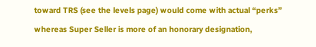toward TRS (see the levels page) would come with actual “perks” whereas Super Seller is more of an honorary designation,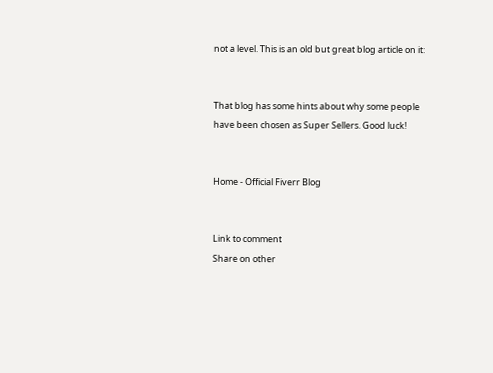not a level. This is an old but great blog article on it:


That blog has some hints about why some people have been chosen as Super Sellers. Good luck!


Home - Official Fiverr Blog


Link to comment
Share on other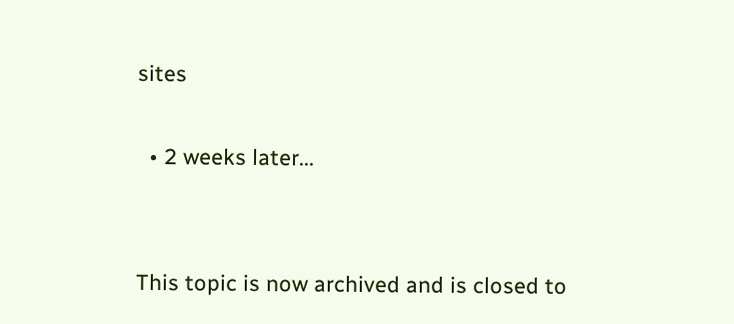sites

  • 2 weeks later...


This topic is now archived and is closed to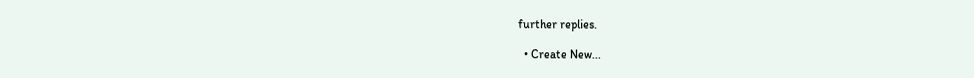further replies.

  • Create New...